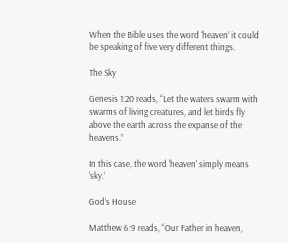When the Bible uses the word ‘heaven’ it could be speaking of five very different things.

The Sky

Genesis 1:20 reads, “Let the waters swarm with swarms of living creatures, and let birds fly above the earth across the expanse of the heavens.”

In this case, the word ‘heaven’ simply means ‘sky.’

God’s House

Matthew 6:9 reads, “Our Father in heaven,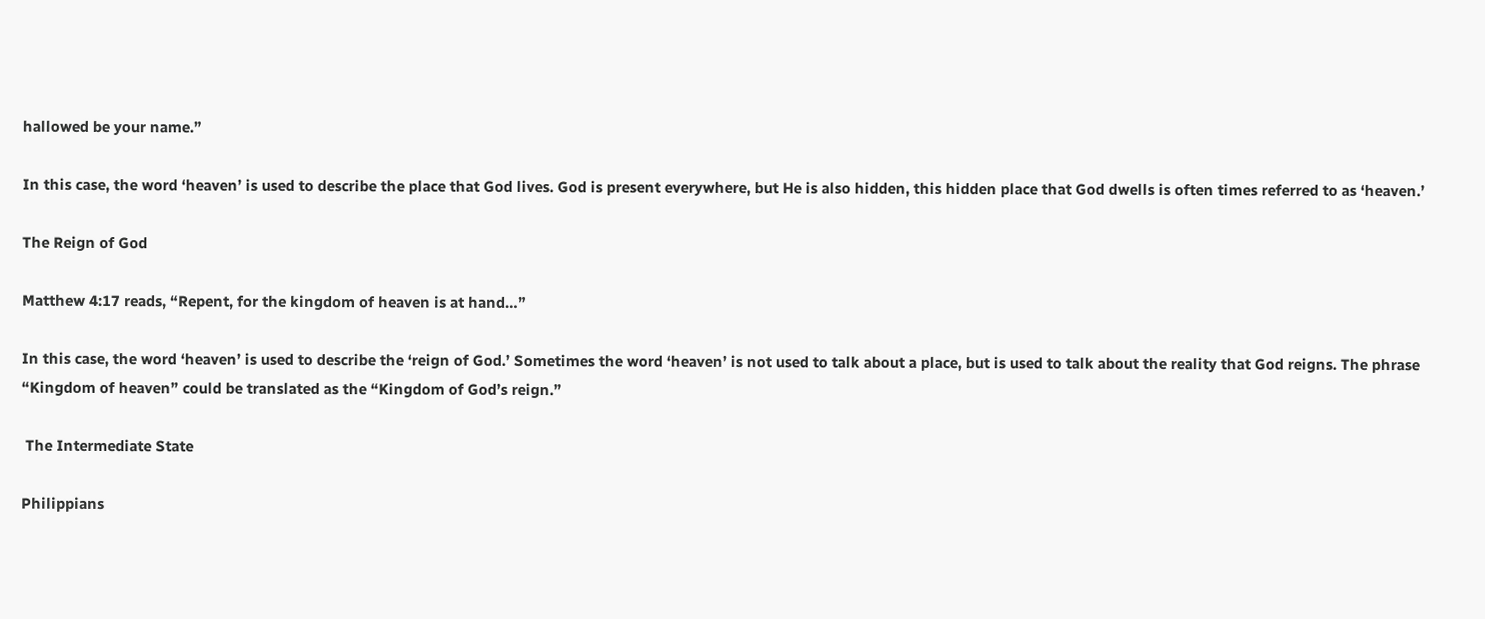hallowed be your name.”

In this case, the word ‘heaven’ is used to describe the place that God lives. God is present everywhere, but He is also hidden, this hidden place that God dwells is often times referred to as ‘heaven.’

The Reign of God

Matthew 4:17 reads, “Repent, for the kingdom of heaven is at hand…”

In this case, the word ‘heaven’ is used to describe the ‘reign of God.’ Sometimes the word ‘heaven’ is not used to talk about a place, but is used to talk about the reality that God reigns. The phrase “Kingdom of heaven” could be translated as the “Kingdom of God’s reign.”

 The Intermediate State

Philippians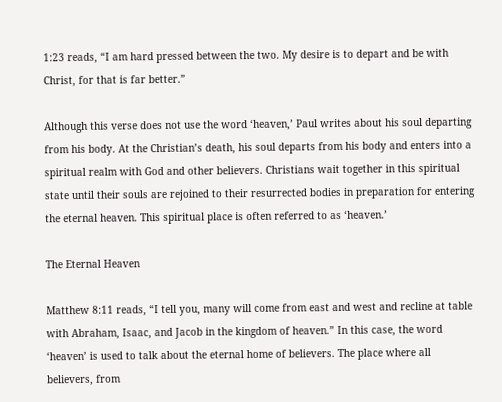1:23 reads, “I am hard pressed between the two. My desire is to depart and be with Christ, for that is far better.”

Although this verse does not use the word ‘heaven,’ Paul writes about his soul departing from his body. At the Christian’s death, his soul departs from his body and enters into a spiritual realm with God and other believers. Christians wait together in this spiritual state until their souls are rejoined to their resurrected bodies in preparation for entering the eternal heaven. This spiritual place is often referred to as ‘heaven.’

The Eternal Heaven

Matthew 8:11 reads, “I tell you, many will come from east and west and recline at table with Abraham, Isaac, and Jacob in the kingdom of heaven.” In this case, the word ‘heaven’ is used to talk about the eternal home of believers. The place where all believers, from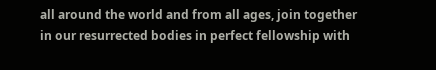all around the world and from all ages, join together in our resurrected bodies in perfect fellowship with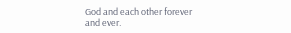God and each other forever and ever.